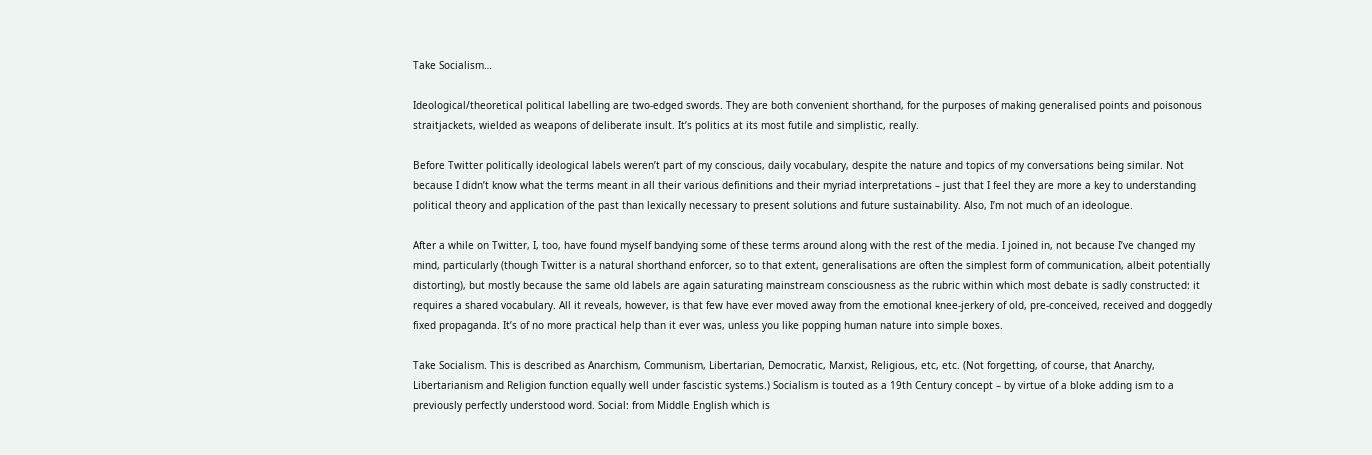Take Socialism…

Ideological/theoretical political labelling are two-edged swords. They are both convenient shorthand, for the purposes of making generalised points and poisonous straitjackets, wielded as weapons of deliberate insult. It’s politics at its most futile and simplistic, really.

Before Twitter politically ideological labels weren’t part of my conscious, daily vocabulary, despite the nature and topics of my conversations being similar. Not because I didn’t know what the terms meant in all their various definitions and their myriad interpretations – just that I feel they are more a key to understanding political theory and application of the past than lexically necessary to present solutions and future sustainability. Also, I’m not much of an ideologue.

After a while on Twitter, I, too, have found myself bandying some of these terms around along with the rest of the media. I joined in, not because I’ve changed my mind, particularly (though Twitter is a natural shorthand enforcer, so to that extent, generalisations are often the simplest form of communication, albeit potentially distorting), but mostly because the same old labels are again saturating mainstream consciousness as the rubric within which most debate is sadly constructed: it requires a shared vocabulary. All it reveals, however, is that few have ever moved away from the emotional knee-jerkery of old, pre-conceived, received and doggedly fixed propaganda. It’s of no more practical help than it ever was, unless you like popping human nature into simple boxes.

Take Socialism. This is described as Anarchism, Communism, Libertarian, Democratic, Marxist, Religious, etc, etc. (Not forgetting, of course, that Anarchy, Libertarianism and Religion function equally well under fascistic systems.) Socialism is touted as a 19th Century concept – by virtue of a bloke adding ism to a previously perfectly understood word. Social: from Middle English which is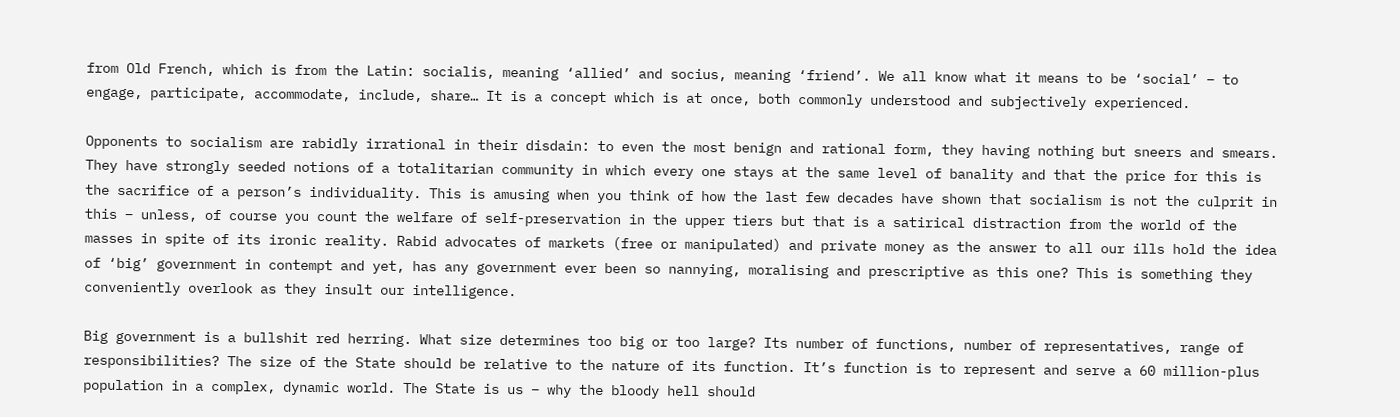from Old French, which is from the Latin: socialis, meaning ‘allied’ and socius, meaning ‘friend’. We all know what it means to be ‘social’ – to engage, participate, accommodate, include, share… It is a concept which is at once, both commonly understood and subjectively experienced.

Opponents to socialism are rabidly irrational in their disdain: to even the most benign and rational form, they having nothing but sneers and smears. They have strongly seeded notions of a totalitarian community in which every one stays at the same level of banality and that the price for this is the sacrifice of a person’s individuality. This is amusing when you think of how the last few decades have shown that socialism is not the culprit in this – unless, of course you count the welfare of self-preservation in the upper tiers but that is a satirical distraction from the world of the masses in spite of its ironic reality. Rabid advocates of markets (free or manipulated) and private money as the answer to all our ills hold the idea of ‘big’ government in contempt and yet, has any government ever been so nannying, moralising and prescriptive as this one? This is something they conveniently overlook as they insult our intelligence.

Big government is a bullshit red herring. What size determines too big or too large? Its number of functions, number of representatives, range of responsibilities? The size of the State should be relative to the nature of its function. It’s function is to represent and serve a 60 million-plus population in a complex, dynamic world. The State is us – why the bloody hell should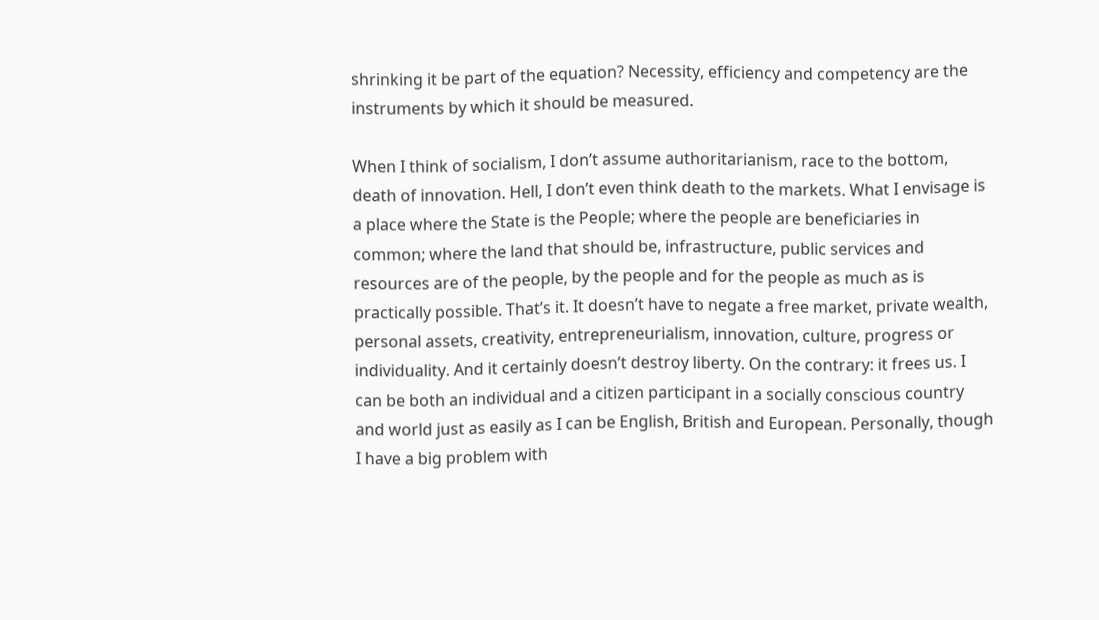shrinking it be part of the equation? Necessity, efficiency and competency are the instruments by which it should be measured.

When I think of socialism, I don’t assume authoritarianism, race to the bottom, death of innovation. Hell, I don’t even think death to the markets. What I envisage is a place where the State is the People; where the people are beneficiaries in common; where the land that should be, infrastructure, public services and resources are of the people, by the people and for the people as much as is practically possible. That’s it. It doesn’t have to negate a free market, private wealth, personal assets, creativity, entrepreneurialism, innovation, culture, progress or individuality. And it certainly doesn’t destroy liberty. On the contrary: it frees us. I can be both an individual and a citizen participant in a socially conscious country and world just as easily as I can be English, British and European. Personally, though I have a big problem with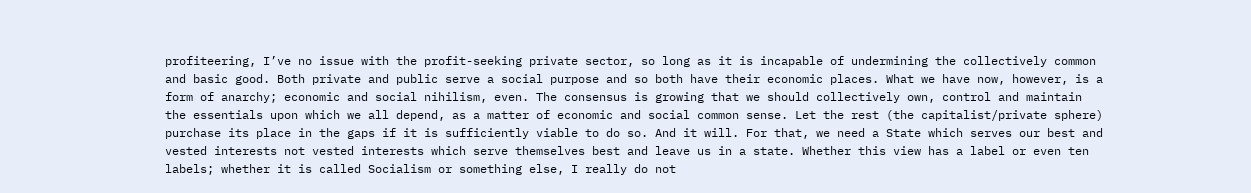profiteering, I’ve no issue with the profit-seeking private sector, so long as it is incapable of undermining the collectively common and basic good. Both private and public serve a social purpose and so both have their economic places. What we have now, however, is a form of anarchy; economic and social nihilism, even. The consensus is growing that we should collectively own, control and maintain the essentials upon which we all depend, as a matter of economic and social common sense. Let the rest (the capitalist/private sphere) purchase its place in the gaps if it is sufficiently viable to do so. And it will. For that, we need a State which serves our best and vested interests not vested interests which serve themselves best and leave us in a state. Whether this view has a label or even ten labels; whether it is called Socialism or something else, I really do not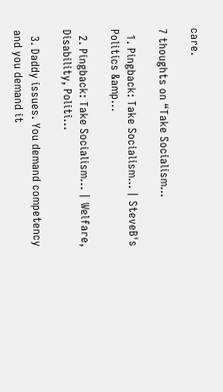care.

7 thoughts on “Take Socialism…

  1. Pingback: Take Socialism… | SteveB's Politics &amp...

  2. Pingback: Take Socialism... | Welfare, Disability, Politi...

  3. Daddy issues. You demand competency and you demand it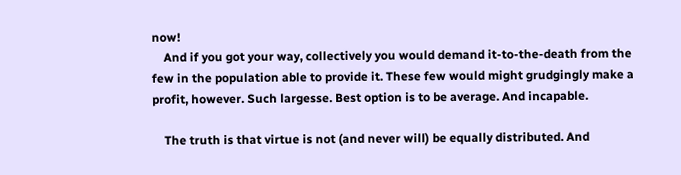now!
    And if you got your way, collectively you would demand it-to-the-death from the few in the population able to provide it. These few would might grudgingly make a profit, however. Such largesse. Best option is to be average. And incapable.

    The truth is that virtue is not (and never will) be equally distributed. And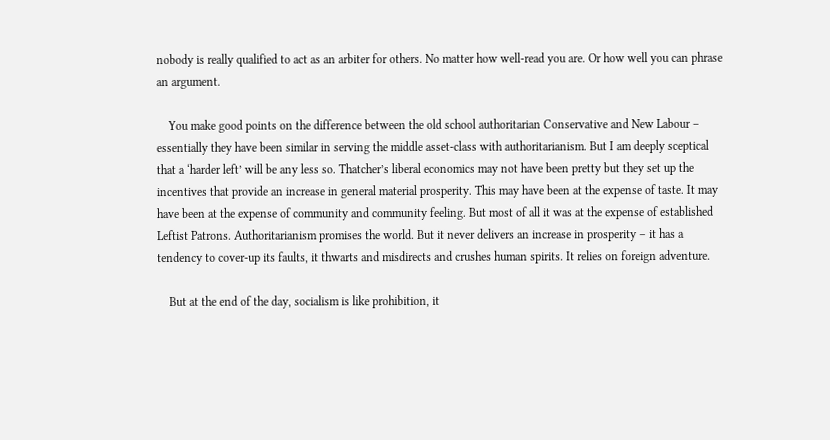nobody is really qualified to act as an arbiter for others. No matter how well-read you are. Or how well you can phrase an argument.

    You make good points on the difference between the old school authoritarian Conservative and New Labour – essentially they have been similar in serving the middle asset-class with authoritarianism. But I am deeply sceptical that a ‘harder left’ will be any less so. Thatcher’s liberal economics may not have been pretty but they set up the incentives that provide an increase in general material prosperity. This may have been at the expense of taste. It may have been at the expense of community and community feeling. But most of all it was at the expense of established Leftist Patrons. Authoritarianism promises the world. But it never delivers an increase in prosperity – it has a tendency to cover-up its faults, it thwarts and misdirects and crushes human spirits. It relies on foreign adventure.

    But at the end of the day, socialism is like prohibition, it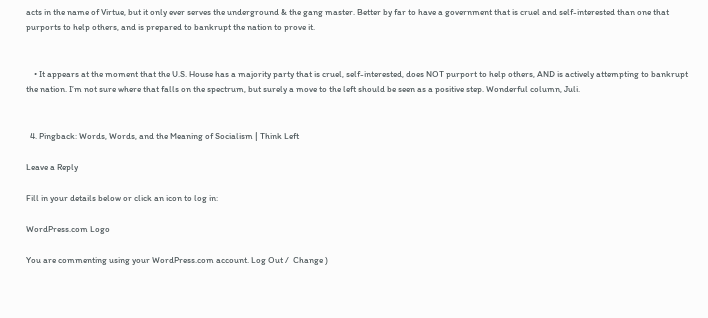acts in the name of Virtue, but it only ever serves the underground & the gang master. Better by far to have a government that is cruel and self-interested than one that purports to help others, and is prepared to bankrupt the nation to prove it.


    • It appears at the moment that the U.S. House has a majority party that is cruel, self-interested, does NOT purport to help others, AND is actively attempting to bankrupt the nation. I’m not sure where that falls on the spectrum, but surely a move to the left should be seen as a positive step. Wonderful column, Juli.


  4. Pingback: Words, Words, and the Meaning of Socialism | Think Left

Leave a Reply

Fill in your details below or click an icon to log in:

WordPress.com Logo

You are commenting using your WordPress.com account. Log Out /  Change )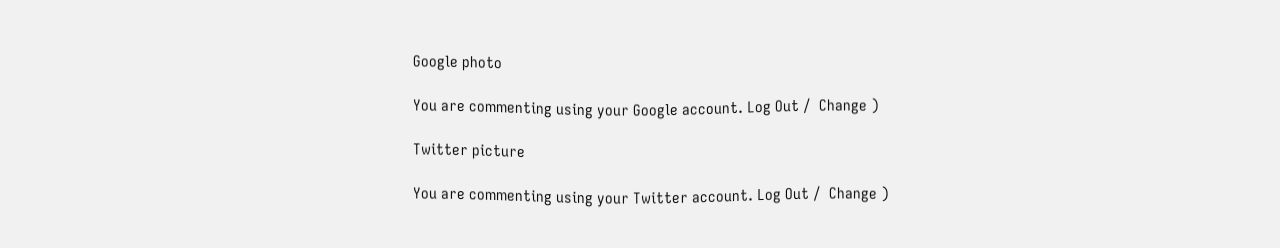Google photo

You are commenting using your Google account. Log Out /  Change )

Twitter picture

You are commenting using your Twitter account. Log Out /  Change )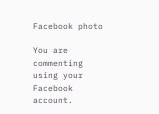Facebook photo

You are commenting using your Facebook account.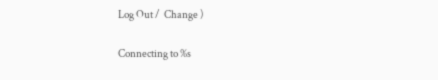Log Out /  Change )

Connecting to %s